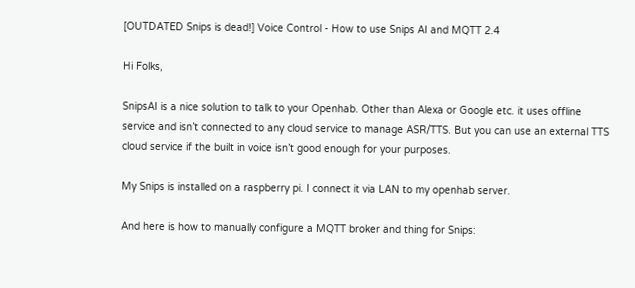[OUTDATED Snips is dead!] Voice Control - How to use Snips AI and MQTT 2.4

Hi Folks,

SnipsAI is a nice solution to talk to your Openhab. Other than Alexa or Google etc. it uses offline service and isn’t connected to any cloud service to manage ASR/TTS. But you can use an external TTS cloud service if the built in voice isn’t good enough for your purposes.

My Snips is installed on a raspberry pi. I connect it via LAN to my openhab server.

And here is how to manually configure a MQTT broker and thing for Snips: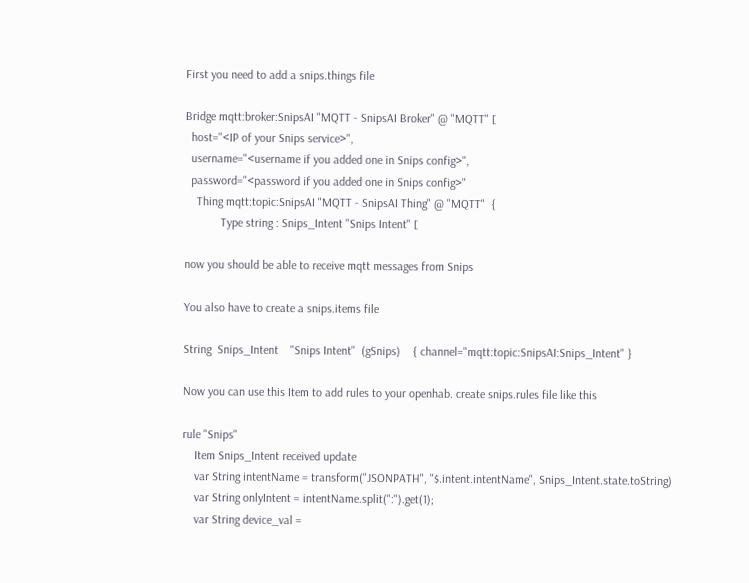First you need to add a snips.things file

Bridge mqtt:broker:SnipsAI "MQTT - SnipsAI Broker" @ "MQTT" [
  host="<IP of your Snips service>",
  username="<username if you added one in Snips config>",
  password="<password if you added one in Snips config>"
    Thing mqtt:topic:SnipsAI "MQTT - SnipsAI Thing" @ "MQTT"  {
            Type string : Snips_Intent "Snips Intent" [

now you should be able to receive mqtt messages from Snips

You also have to create a snips.items file

String  Snips_Intent    "Snips Intent"  (gSnips)    { channel="mqtt:topic:SnipsAI:Snips_Intent" }

Now you can use this Item to add rules to your openhab. create snips.rules file like this

rule "Snips"
    Item Snips_Intent received update
    var String intentName = transform("JSONPATH", "$.intent.intentName", Snips_Intent.state.toString)
    var String onlyIntent = intentName.split(":").get(1);
    var String device_val =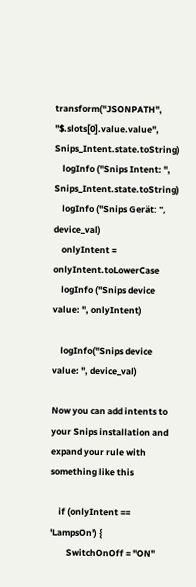transform("JSONPATH", "$.slots[0].value.value", Snips_Intent.state.toString)
    logInfo ("Snips Intent: ", Snips_Intent.state.toString)
    logInfo ("Snips Gerät: ", device_val)
    onlyIntent = onlyIntent.toLowerCase
    logInfo ("Snips device value: ", onlyIntent)

    logInfo("Snips device value: ", device_val)

Now you can add intents to your Snips installation and expand your rule with something like this

    if (onlyIntent == 'LampsOn') {
        SwitchOnOff = "ON"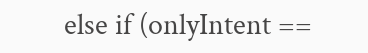else if (onlyIntent ==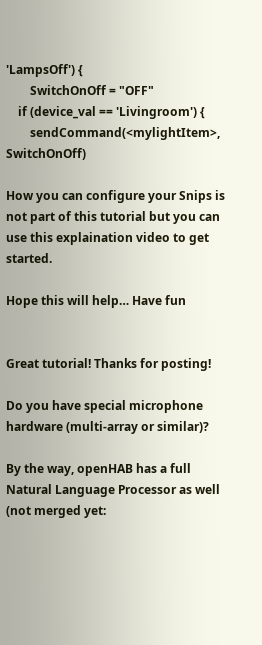'LampsOff') {
        SwitchOnOff = "OFF"
    if (device_val == 'Livingroom') {
        sendCommand(<mylightItem>, SwitchOnOff)

How you can configure your Snips is not part of this tutorial but you can use this explaination video to get started.

Hope this will help… Have fun


Great tutorial! Thanks for posting!

Do you have special microphone hardware (multi-array or similar)?

By the way, openHAB has a full Natural Language Processor as well (not merged yet: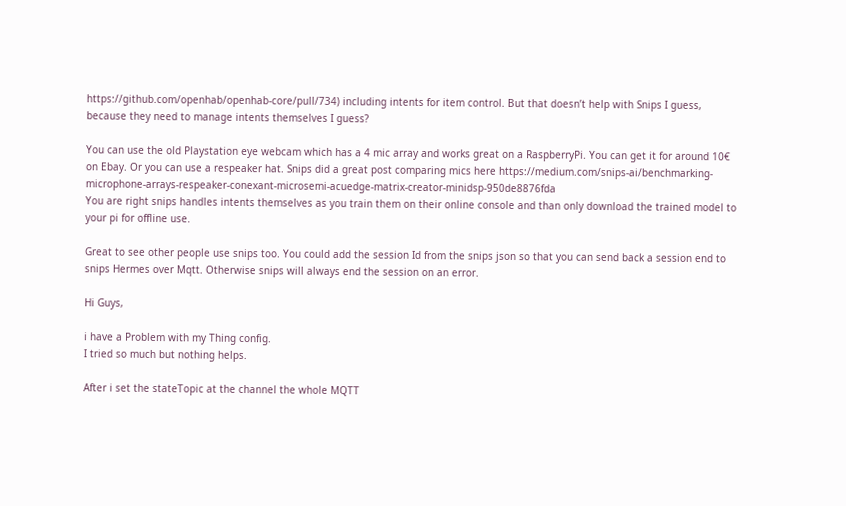https://github.com/openhab/openhab-core/pull/734) including intents for item control. But that doesn’t help with Snips I guess, because they need to manage intents themselves I guess?

You can use the old Playstation eye webcam which has a 4 mic array and works great on a RaspberryPi. You can get it for around 10€ on Ebay. Or you can use a respeaker hat. Snips did a great post comparing mics here https://medium.com/snips-ai/benchmarking-microphone-arrays-respeaker-conexant-microsemi-acuedge-matrix-creator-minidsp-950de8876fda
You are right snips handles intents themselves as you train them on their online console and than only download the trained model to your pi for offline use.

Great to see other people use snips too. You could add the session Id from the snips json so that you can send back a session end to snips Hermes over Mqtt. Otherwise snips will always end the session on an error.

Hi Guys,

i have a Problem with my Thing config.
I tried so much but nothing helps.

After i set the stateTopic at the channel the whole MQTT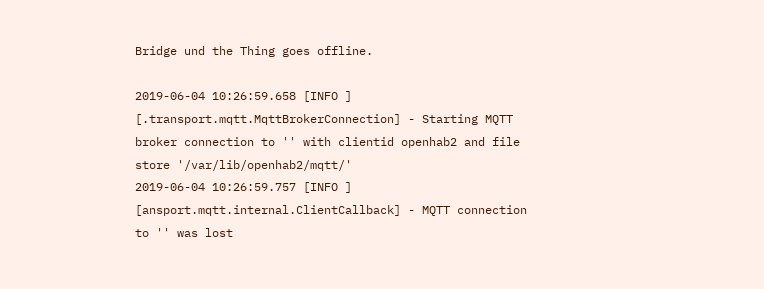Bridge und the Thing goes offline.

2019-06-04 10:26:59.658 [INFO ] [.transport.mqtt.MqttBrokerConnection] - Starting MQTT broker connection to '' with clientid openhab2 and file store '/var/lib/openhab2/mqtt/'
2019-06-04 10:26:59.757 [INFO ] [ansport.mqtt.internal.ClientCallback] - MQTT connection to '' was lost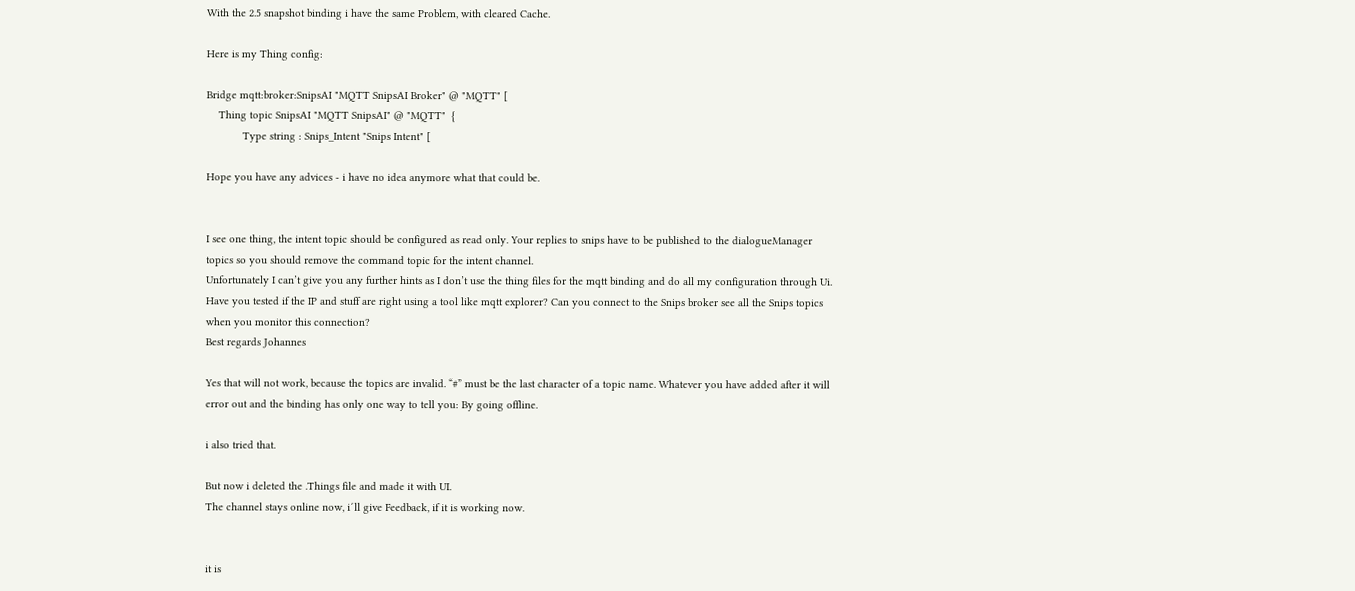With the 2.5 snapshot binding i have the same Problem, with cleared Cache.

Here is my Thing config:

Bridge mqtt:broker:SnipsAI "MQTT SnipsAI Broker" @ "MQTT" [
    Thing topic SnipsAI "MQTT SnipsAI" @ "MQTT"  {
            Type string : Snips_Intent "Snips Intent" [

Hope you have any advices - i have no idea anymore what that could be.


I see one thing, the intent topic should be configured as read only. Your replies to snips have to be published to the dialogueManager topics so you should remove the command topic for the intent channel.
Unfortunately I can’t give you any further hints as I don’t use the thing files for the mqtt binding and do all my configuration through Ui.
Have you tested if the IP and stuff are right using a tool like mqtt explorer? Can you connect to the Snips broker see all the Snips topics when you monitor this connection?
Best regards Johannes

Yes that will not work, because the topics are invalid. “#” must be the last character of a topic name. Whatever you have added after it will error out and the binding has only one way to tell you: By going offline.

i also tried that.

But now i deleted the .Things file and made it with UI.
The channel stays online now, i´ll give Feedback, if it is working now.


it is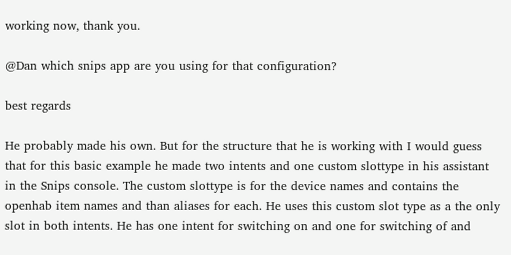working now, thank you.

@Dan which snips app are you using for that configuration?

best regards

He probably made his own. But for the structure that he is working with I would guess that for this basic example he made two intents and one custom slottype in his assistant in the Snips console. The custom slottype is for the device names and contains the openhab item names and than aliases for each. He uses this custom slot type as a the only slot in both intents. He has one intent for switching on and one for switching of and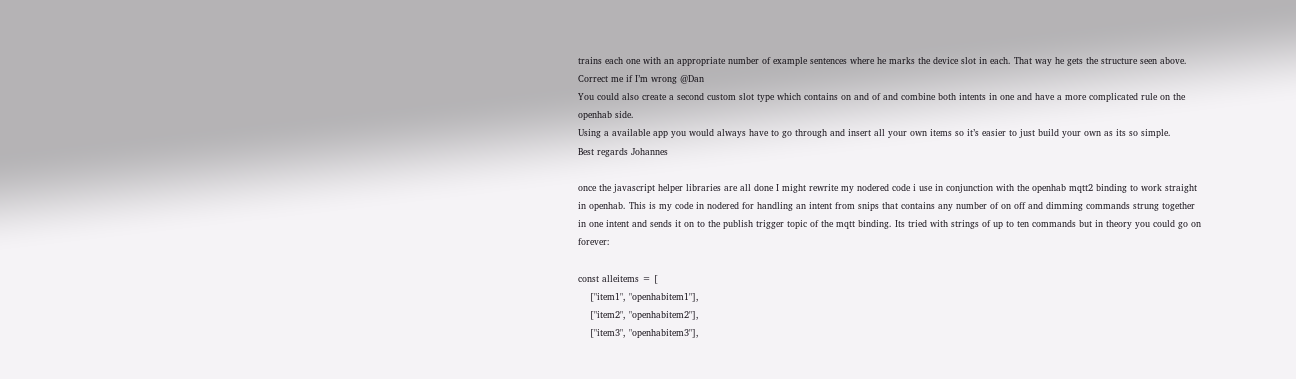trains each one with an appropriate number of example sentences where he marks the device slot in each. That way he gets the structure seen above. Correct me if I’m wrong @Dan
You could also create a second custom slot type which contains on and of and combine both intents in one and have a more complicated rule on the openhab side.
Using a available app you would always have to go through and insert all your own items so it’s easier to just build your own as its so simple.
Best regards Johannes

once the javascript helper libraries are all done I might rewrite my nodered code i use in conjunction with the openhab mqtt2 binding to work straight in openhab. This is my code in nodered for handling an intent from snips that contains any number of on off and dimming commands strung together in one intent and sends it on to the publish trigger topic of the mqtt binding. Its tried with strings of up to ten commands but in theory you could go on forever:

const alleitems = [
    ["item1", "openhabitem1"],
    ["item2", "openhabitem2"],
    ["item3", "openhabitem3"],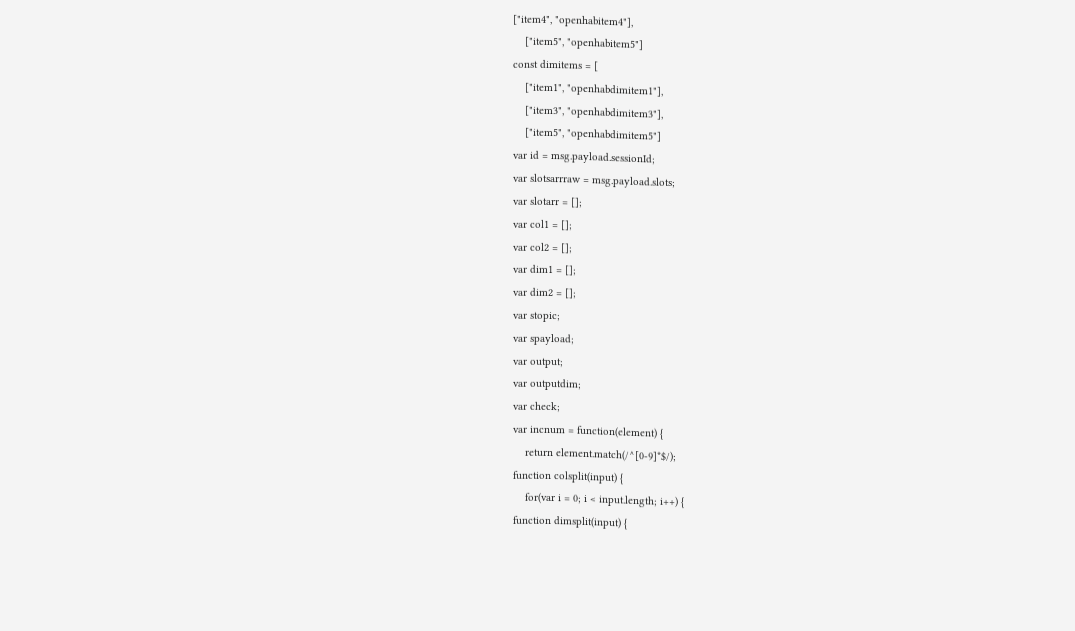["item4", "openhabitem4"],
    ["item5", "openhabitem5"]
const dimitems = [
    ["item1", "openhabdimitem1"],
    ["item3", "openhabdimitem3"],
    ["item5", "openhabdimitem5"]
var id = msg.payload.sessionId;
var slotsarrraw = msg.payload.slots;
var slotarr = [];
var col1 = [];
var col2 = [];
var dim1 = [];
var dim2 = [];
var stopic;
var spayload;
var output;
var outputdim;
var check;
var incnum = function(element) {
    return element.match(/^[0-9]*$/);
function colsplit(input) {
    for(var i = 0; i < input.length; i++) {
function dimsplit(input) {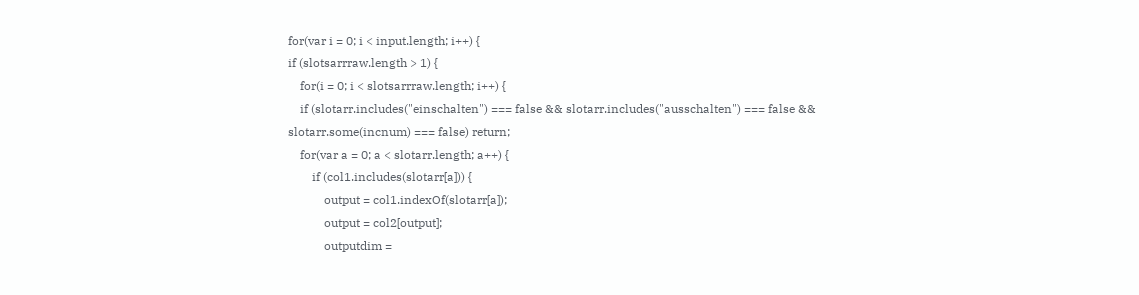for(var i = 0; i < input.length; i++) {
if (slotsarrraw.length > 1) {
    for(i = 0; i < slotsarrraw.length; i++) {
    if (slotarr.includes("einschalten") === false && slotarr.includes("ausschalten") === false && slotarr.some(incnum) === false) return;
    for(var a = 0; a < slotarr.length; a++) {
        if (col1.includes(slotarr[a])) {
            output = col1.indexOf(slotarr[a]);
            output = col2[output];
            outputdim =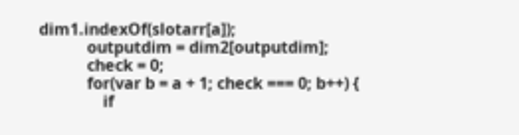dim1.indexOf(slotarr[a]);
            outputdim = dim2[outputdim];
            check = 0;
            for(var b = a + 1; check === 0; b++) {
                if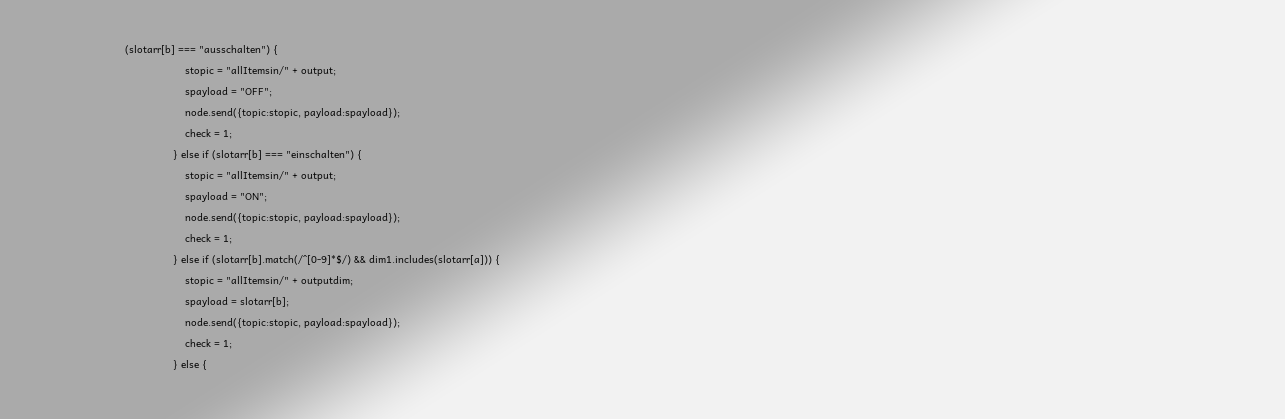(slotarr[b] === "ausschalten") {
                    stopic = "allItemsin/" + output;
                    spayload = "OFF";
                    node.send({topic:stopic, payload:spayload});
                    check = 1;
                } else if (slotarr[b] === "einschalten") {
                    stopic = "allItemsin/" + output;
                    spayload = "ON";
                    node.send({topic:stopic, payload:spayload});
                    check = 1;
                } else if (slotarr[b].match(/^[0-9]*$/) && dim1.includes(slotarr[a])) {
                    stopic = "allItemsin/" + outputdim;
                    spayload = slotarr[b];
                    node.send({topic:stopic, payload:spayload});
                    check = 1;
                } else {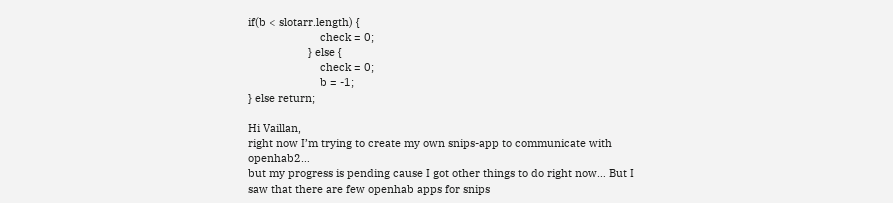if(b < slotarr.length) {
                        check = 0;
                    } else {
                        check = 0;
                        b = -1;
} else return;

Hi Vaillan,
right now I’m trying to create my own snips-app to communicate with openhab2…
but my progress is pending cause I got other things to do right now… But I saw that there are few openhab apps for snips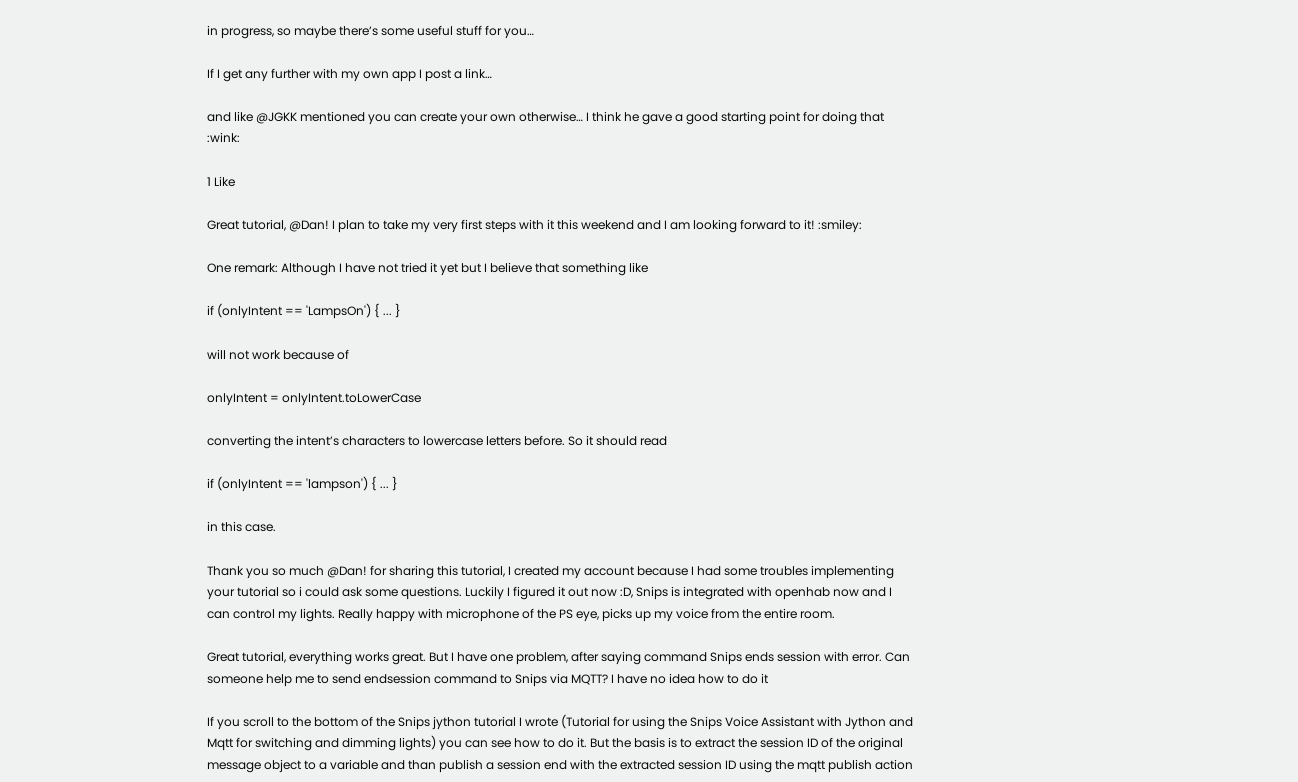in progress, so maybe there’s some useful stuff for you…

If I get any further with my own app I post a link…

and like @JGKK mentioned you can create your own otherwise… I think he gave a good starting point for doing that :wink:

1 Like

Great tutorial, @Dan! I plan to take my very first steps with it this weekend and I am looking forward to it! :smiley:

One remark: Although I have not tried it yet but I believe that something like

if (onlyIntent == 'LampsOn') { ... }

will not work because of

onlyIntent = onlyIntent.toLowerCase

converting the intent’s characters to lowercase letters before. So it should read

if (onlyIntent == 'lampson') { ... }

in this case.

Thank you so much @Dan! for sharing this tutorial, I created my account because I had some troubles implementing your tutorial so i could ask some questions. Luckily I figured it out now :D, Snips is integrated with openhab now and I can control my lights. Really happy with microphone of the PS eye, picks up my voice from the entire room.

Great tutorial, everything works great. But I have one problem, after saying command Snips ends session with error. Can someone help me to send endsession command to Snips via MQTT? I have no idea how to do it

If you scroll to the bottom of the Snips jython tutorial I wrote (Tutorial for using the Snips Voice Assistant with Jython and Mqtt for switching and dimming lights) you can see how to do it. But the basis is to extract the session ID of the original message object to a variable and than publish a session end with the extracted session ID using the mqtt publish action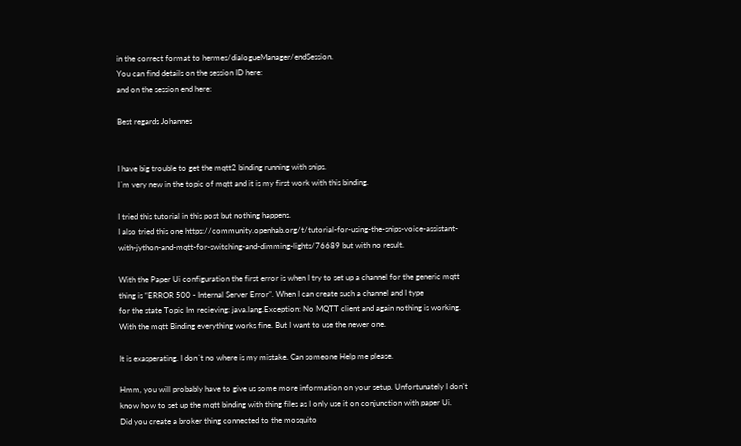in the correct format to hermes/dialogueManager/endSession.
You can find details on the session ID here:
and on the session end here:

Best regards Johannes


I have big trouble to get the mqtt2 binding running with snips.
I´m very new in the topic of mqtt and it is my first work with this binding.

I tried this tutorial in this post but nothing happens.
I also tried this one https://community.openhab.org/t/tutorial-for-using-the-snips-voice-assistant-with-jython-and-mqtt-for-switching-and-dimming-lights/76689 but with no result.

With the Paper Ui configuration the first error is when I try to set up a channel for the generic mqtt thing is “ERROR 500 - Internal Server Error”. When I can create such a channel and I type
for the state Topic Im recieving: java.lang.Exception: No MQTT client and again nothing is working. With the mqtt Binding everything works fine. But I want to use the newer one.

It is exasperating. I don´t no where is my mistake. Can someone Help me please.

Hmm, you will probably have to give us some more information on your setup. Unfortunately I don’t know how to set up the mqtt binding with thing files as I only use it on conjunction with paper Ui.
Did you create a broker thing connected to the mosquito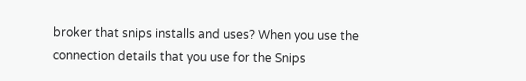broker that snips installs and uses? When you use the connection details that you use for the Snips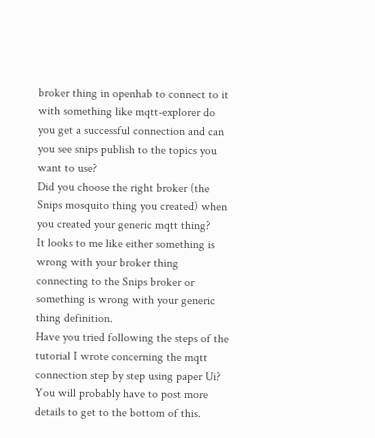broker thing in openhab to connect to it with something like mqtt-explorer do you get a successful connection and can you see snips publish to the topics you want to use?
Did you choose the right broker (the Snips mosquito thing you created) when you created your generic mqtt thing?
It looks to me like either something is wrong with your broker thing connecting to the Snips broker or something is wrong with your generic thing definition.
Have you tried following the steps of the tutorial I wrote concerning the mqtt connection step by step using paper Ui?
You will probably have to post more details to get to the bottom of this.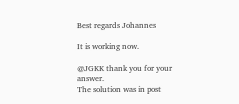Best regards Johannes

It is working now.

@JGKK thank you for your answer.
The solution was in post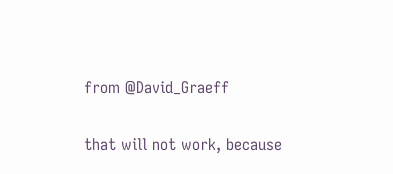from @David_Graeff

that will not work, because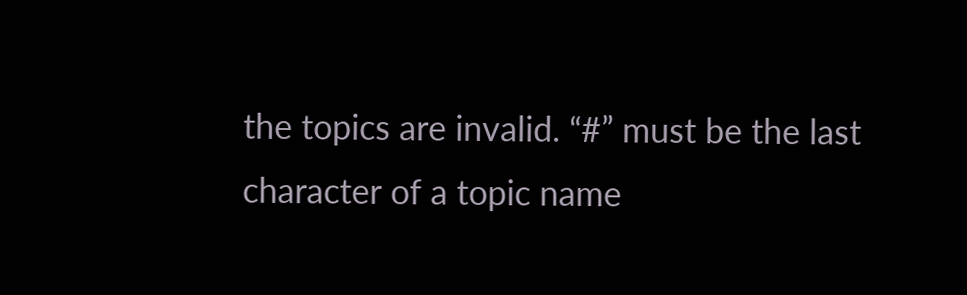the topics are invalid. “#” must be the last character of a topic name